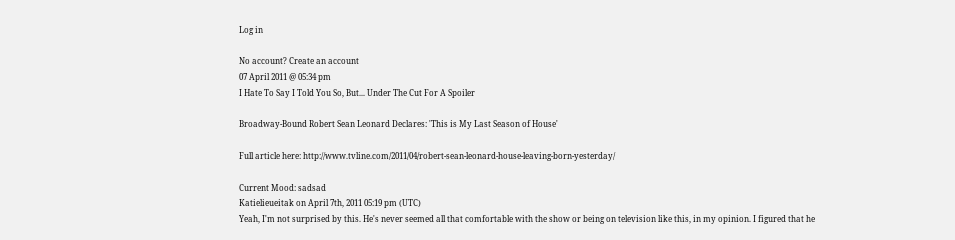Log in

No account? Create an account
07 April 2011 @ 05:34 pm
I Hate To Say I Told You So, But... Under The Cut For A Spoiler

Broadway-Bound Robert Sean Leonard Declares: 'This is My Last Season of House'

Full article here: http://www.tvline.com/2011/04/robert-sean-leonard-house-leaving-born-yesterday/

Current Mood: sadsad
Katielieueitak on April 7th, 2011 05:19 pm (UTC)
Yeah, I'm not surprised by this. He's never seemed all that comfortable with the show or being on television like this, in my opinion. I figured that he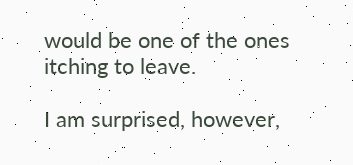would be one of the ones itching to leave.

I am surprised, however,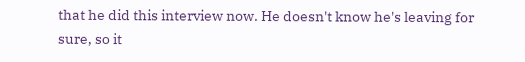that he did this interview now. He doesn't know he's leaving for sure, so it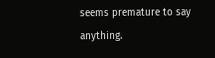seems premature to say anything.